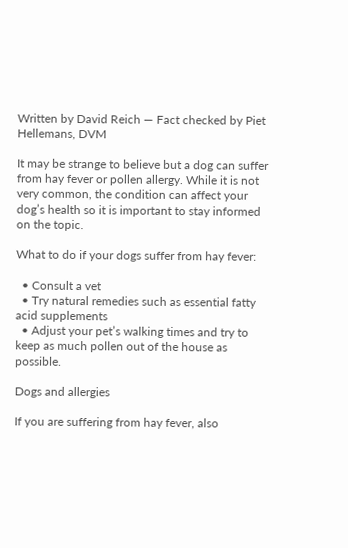Written by David Reich — Fact checked by Piet Hellemans, DVM

It may be strange to believe but a dog can suffer from hay fever or pollen allergy. While it is not very common, the condition can affect your dog’s health so it is important to stay informed on the topic.

What to do if your dogs suffer from hay fever:

  • Consult a vet
  • Try natural remedies such as essential fatty acid supplements
  • Adjust your pet’s walking times and try to keep as much pollen out of the house as possible.

Dogs and allergies

If you are suffering from hay fever, also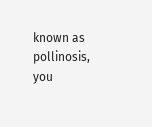known as pollinosis, you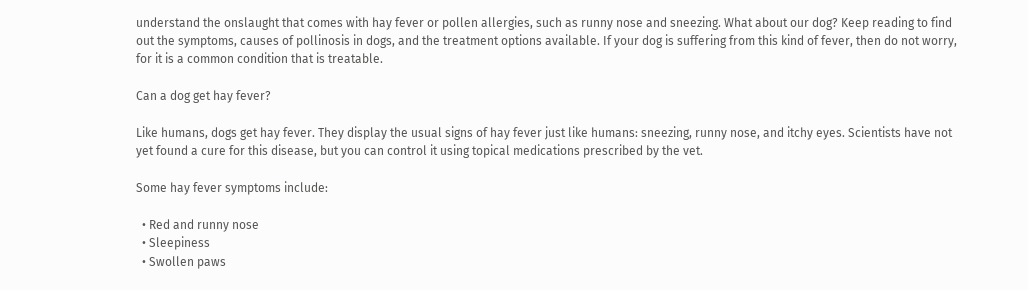understand the onslaught that comes with hay fever or pollen allergies, such as runny nose and sneezing. What about our dog? Keep reading to find out the symptoms, causes of pollinosis in dogs, and the treatment options available. If your dog is suffering from this kind of fever, then do not worry, for it is a common condition that is treatable.

Can a dog get hay fever?

Like humans, dogs get hay fever. They display the usual signs of hay fever just like humans: sneezing, runny nose, and itchy eyes. Scientists have not yet found a cure for this disease, but you can control it using topical medications prescribed by the vet.

Some hay fever symptoms include:

  • Red and runny nose
  • Sleepiness
  • Swollen paws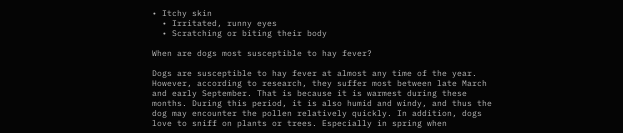• Itchy skin
  • Irritated, runny eyes
  • Scratching or biting their body

When are dogs most susceptible to hay fever?

Dogs are susceptible to hay fever at almost any time of the year. However, according to research, they suffer most between late March and early September. That is because it is warmest during these months. During this period, it is also humid and windy, and thus the dog may encounter the pollen relatively quickly. In addition, dogs love to sniff on plants or trees. Especially in spring when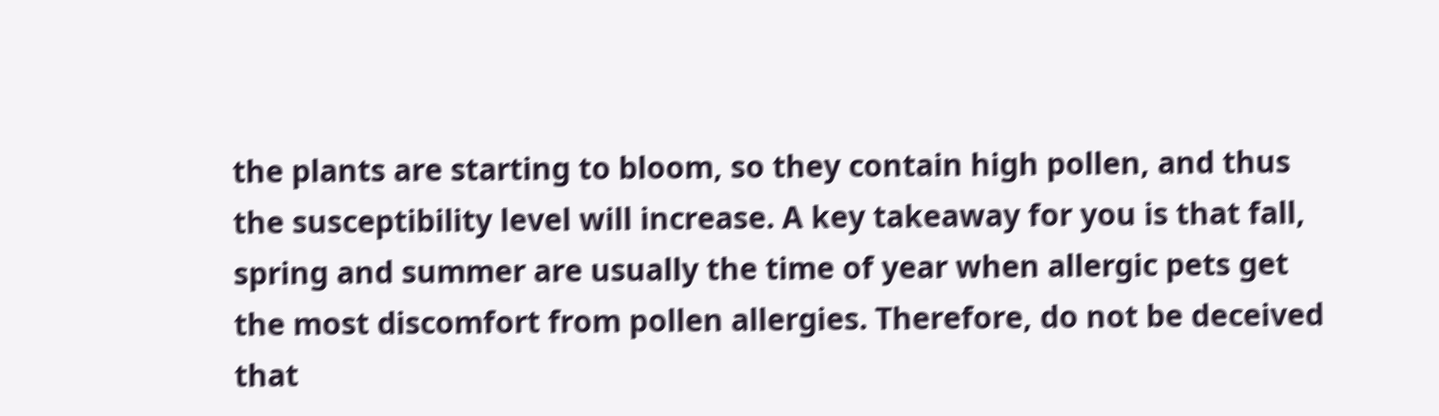the plants are starting to bloom, so they contain high pollen, and thus the susceptibility level will increase. A key takeaway for you is that fall, spring and summer are usually the time of year when allergic pets get the most discomfort from pollen allergies. Therefore, do not be deceived that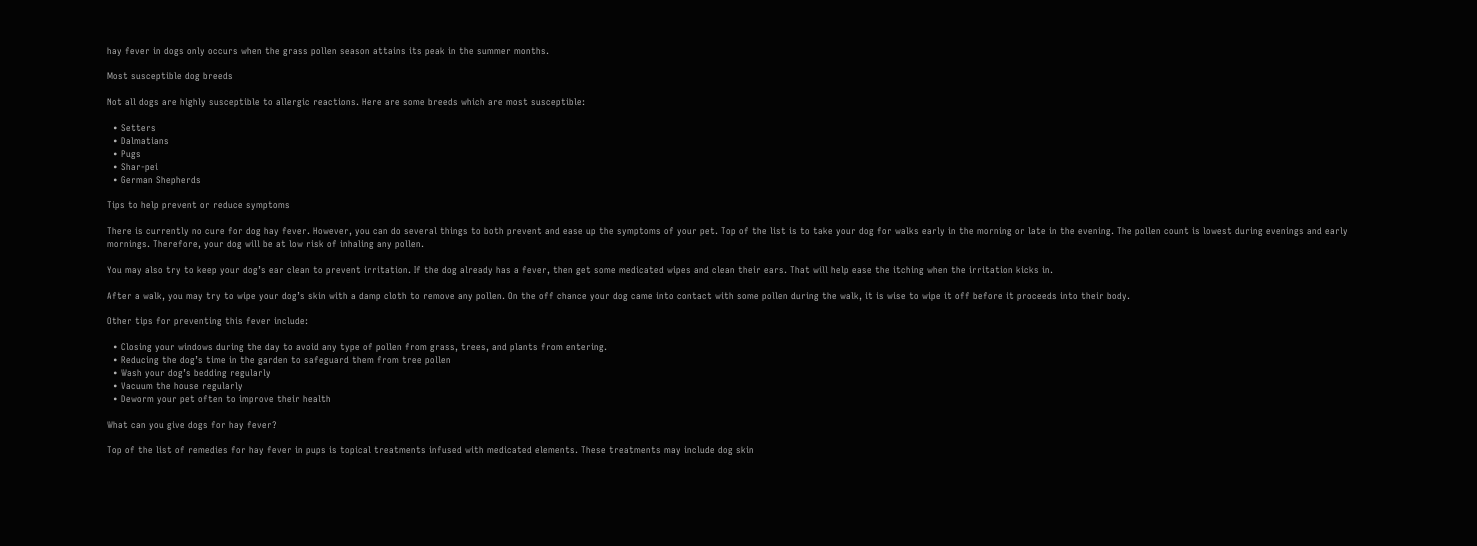hay fever in dogs only occurs when the grass pollen season attains its peak in the summer months.

Most susceptible dog breeds

Not all dogs are highly susceptible to allergic reactions. Here are some breeds which are most susceptible:

  • Setters
  • Dalmatians
  • Pugs
  • Shar-pei
  • German Shepherds

Tips to help prevent or reduce symptoms

There is currently no cure for dog hay fever. However, you can do several things to both prevent and ease up the symptoms of your pet. Top of the list is to take your dog for walks early in the morning or late in the evening. The pollen count is lowest during evenings and early mornings. Therefore, your dog will be at low risk of inhaling any pollen.

You may also try to keep your dog’s ear clean to prevent irritation. If the dog already has a fever, then get some medicated wipes and clean their ears. That will help ease the itching when the irritation kicks in.

After a walk, you may try to wipe your dog’s skin with a damp cloth to remove any pollen. On the off chance your dog came into contact with some pollen during the walk, it is wise to wipe it off before it proceeds into their body.

Other tips for preventing this fever include:

  • Closing your windows during the day to avoid any type of pollen from grass, trees, and plants from entering.
  • Reducing the dog’s time in the garden to safeguard them from tree pollen
  • Wash your dog’s bedding regularly
  • Vacuum the house regularly
  • Deworm your pet often to improve their health

What can you give dogs for hay fever?

Top of the list of remedies for hay fever in pups is topical treatments infused with medicated elements. These treatments may include dog skin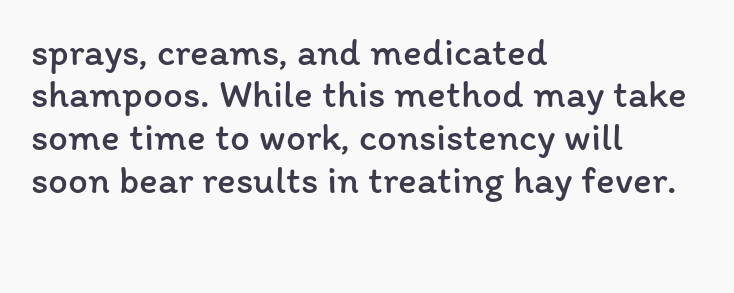sprays, creams, and medicated shampoos. While this method may take some time to work, consistency will soon bear results in treating hay fever.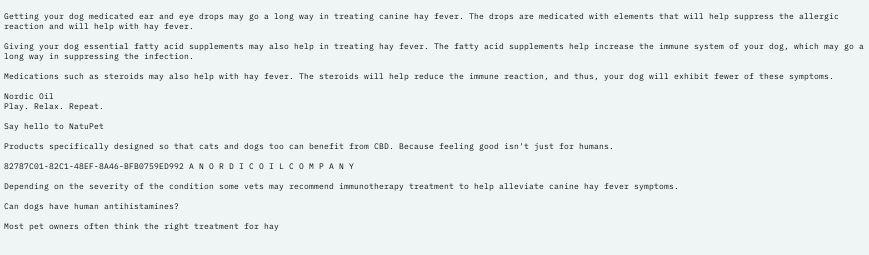Getting your dog medicated ear and eye drops may go a long way in treating canine hay fever. The drops are medicated with elements that will help suppress the allergic reaction and will help with hay fever.

Giving your dog essential fatty acid supplements may also help in treating hay fever. The fatty acid supplements help increase the immune system of your dog, which may go a long way in suppressing the infection.

Medications such as steroids may also help with hay fever. The steroids will help reduce the immune reaction, and thus, your dog will exhibit fewer of these symptoms.

Nordic Oil
Play. Relax. Repeat.

Say hello to NatuPet

Products specifically designed so that cats and dogs too can benefit from CBD. Because feeling good isn't just for humans.

82787C01-82C1-48EF-8A46-BFB0759ED992 A N O R D I C O I L C O M P A N Y

Depending on the severity of the condition some vets may recommend immunotherapy treatment to help alleviate canine hay fever symptoms.

Can dogs have human antihistamines?

Most pet owners often think the right treatment for hay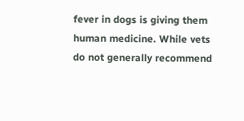fever in dogs is giving them human medicine. While vets do not generally recommend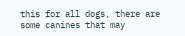this for all dogs, there are some canines that may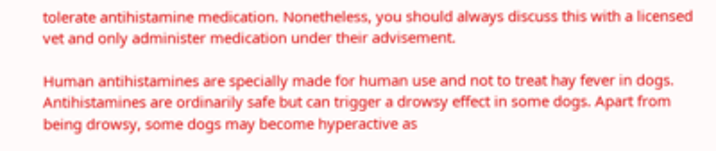tolerate antihistamine medication. Nonetheless, you should always discuss this with a licensed vet and only administer medication under their advisement.

Human antihistamines are specially made for human use and not to treat hay fever in dogs. Antihistamines are ordinarily safe but can trigger a drowsy effect in some dogs. Apart from being drowsy, some dogs may become hyperactive as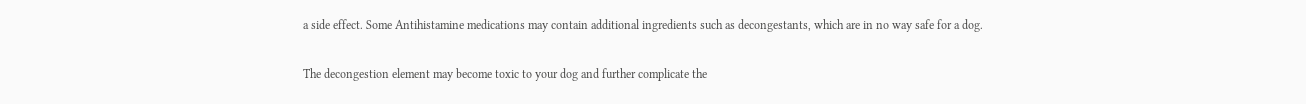a side effect. Some Antihistamine medications may contain additional ingredients such as decongestants, which are in no way safe for a dog.

The decongestion element may become toxic to your dog and further complicate the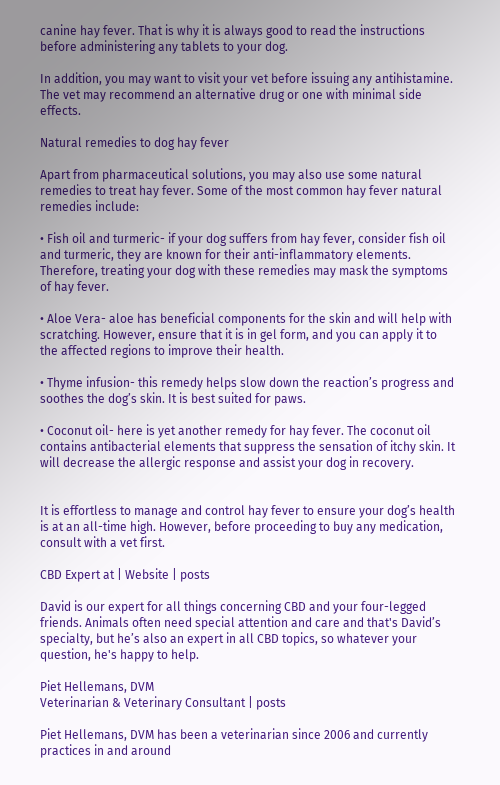canine hay fever. That is why it is always good to read the instructions before administering any tablets to your dog.

In addition, you may want to visit your vet before issuing any antihistamine. The vet may recommend an alternative drug or one with minimal side effects.

Natural remedies to dog hay fever

Apart from pharmaceutical solutions, you may also use some natural remedies to treat hay fever. Some of the most common hay fever natural remedies include:

• Fish oil and turmeric- if your dog suffers from hay fever, consider fish oil and turmeric, they are known for their anti-inflammatory elements. Therefore, treating your dog with these remedies may mask the symptoms of hay fever.

• Aloe Vera- aloe has beneficial components for the skin and will help with scratching. However, ensure that it is in gel form, and you can apply it to the affected regions to improve their health.

• Thyme infusion- this remedy helps slow down the reaction’s progress and soothes the dog’s skin. It is best suited for paws.

• Coconut oil- here is yet another remedy for hay fever. The coconut oil contains antibacterial elements that suppress the sensation of itchy skin. It will decrease the allergic response and assist your dog in recovery.


It is effortless to manage and control hay fever to ensure your dog’s health is at an all-time high. However, before proceeding to buy any medication, consult with a vet first.

CBD Expert at | Website | posts

David is our expert for all things concerning CBD and your four-legged friends. Animals often need special attention and care and that's David’s specialty, but he’s also an expert in all CBD topics, so whatever your question, he's happy to help.

Piet Hellemans, DVM
Veterinarian & Veterinary Consultant | posts

Piet Hellemans, DVM has been a veterinarian since 2006 and currently practices in and around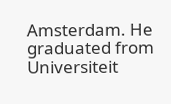Amsterdam. He graduated from Universiteit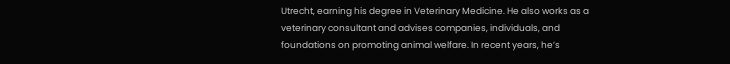Utrecht, earning his degree in Veterinary Medicine. He also works as a veterinary consultant and advises companies, individuals, and foundations on promoting animal welfare. In recent years, he’s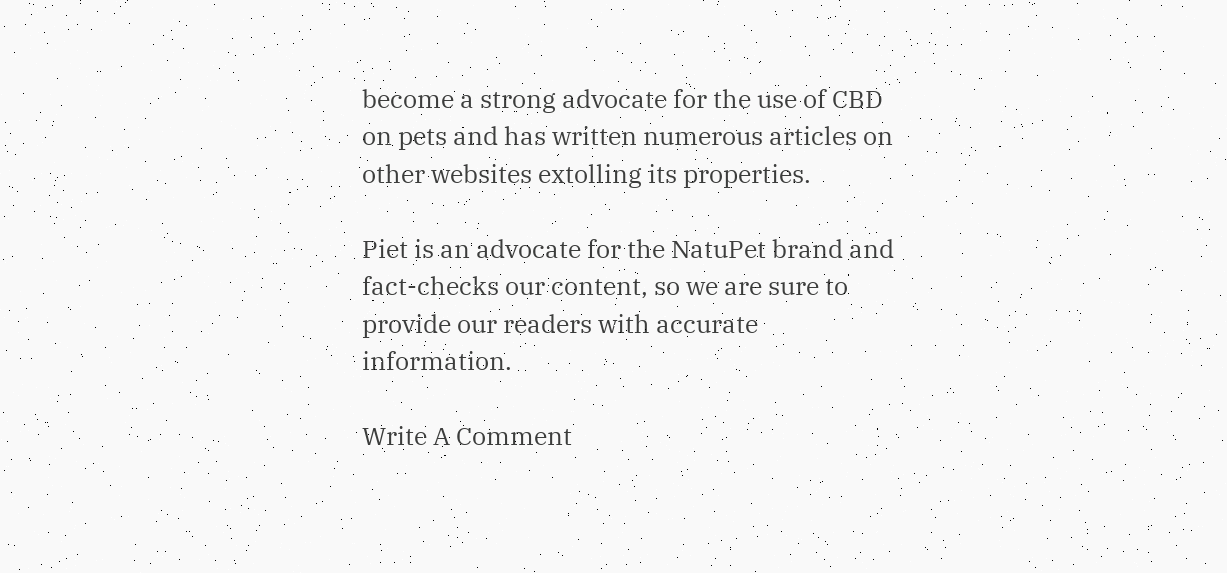become a strong advocate for the use of CBD on pets and has written numerous articles on other websites extolling its properties.

Piet is an advocate for the NatuPet brand and fact-checks our content, so we are sure to provide our readers with accurate information.

Write A Comment